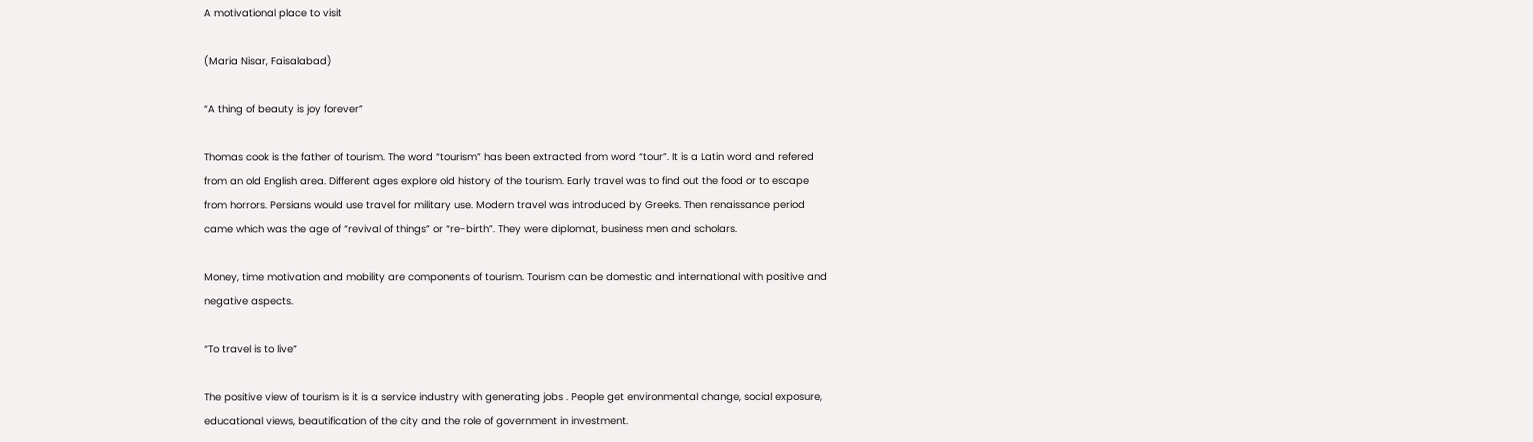A motivational place to visit

(Maria Nisar, Faisalabad)

“A thing of beauty is joy forever”

Thomas cook is the father of tourism. The word “tourism” has been extracted from word “tour”. It is a Latin word and refered from an old English area. Different ages explore old history of the tourism. Early travel was to find out the food or to escape from horrors. Persians would use travel for military use. Modern travel was introduced by Greeks. Then renaissance period came which was the age of “revival of things” or “re-birth”. They were diplomat, business men and scholars.

Money, time motivation and mobility are components of tourism. Tourism can be domestic and international with positive and negative aspects.

“To travel is to live”

The positive view of tourism is it is a service industry with generating jobs . People get environmental change, social exposure, educational views, beautification of the city and the role of government in investment.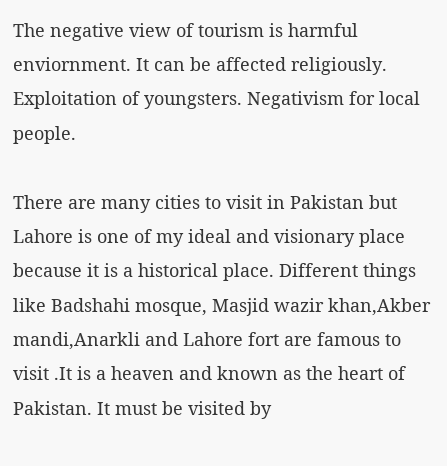The negative view of tourism is harmful enviornment. It can be affected religiously. Exploitation of youngsters. Negativism for local people.

There are many cities to visit in Pakistan but Lahore is one of my ideal and visionary place because it is a historical place. Different things like Badshahi mosque, Masjid wazir khan,Akber mandi,Anarkli and Lahore fort are famous to visit .It is a heaven and known as the heart of Pakistan. It must be visited by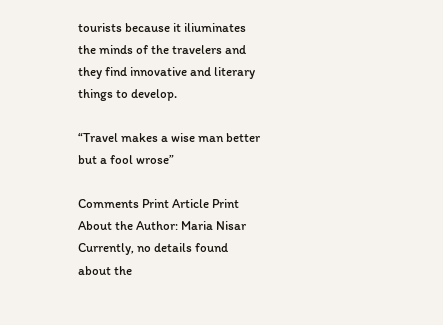tourists because it iliuminates the minds of the travelers and they find innovative and literary things to develop.

“Travel makes a wise man better but a fool wrose”

Comments Print Article Print
About the Author: Maria Nisar
Currently, no details found about the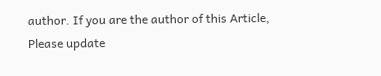author. If you are the author of this Article, Please update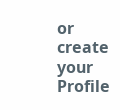or create your Profile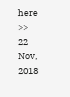here >>
22 Nov, 2018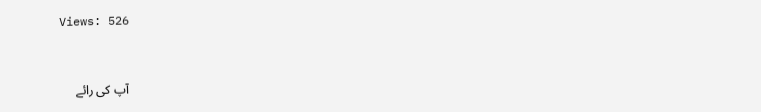Views: 526


آپ کی رائے